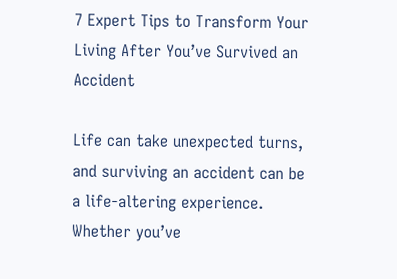7 Expert Tips to Transform Your Living After You’ve Survived an Accident

Life can take unexpected turns, and surviving an accident can be a life-altering experience. Whether you’ve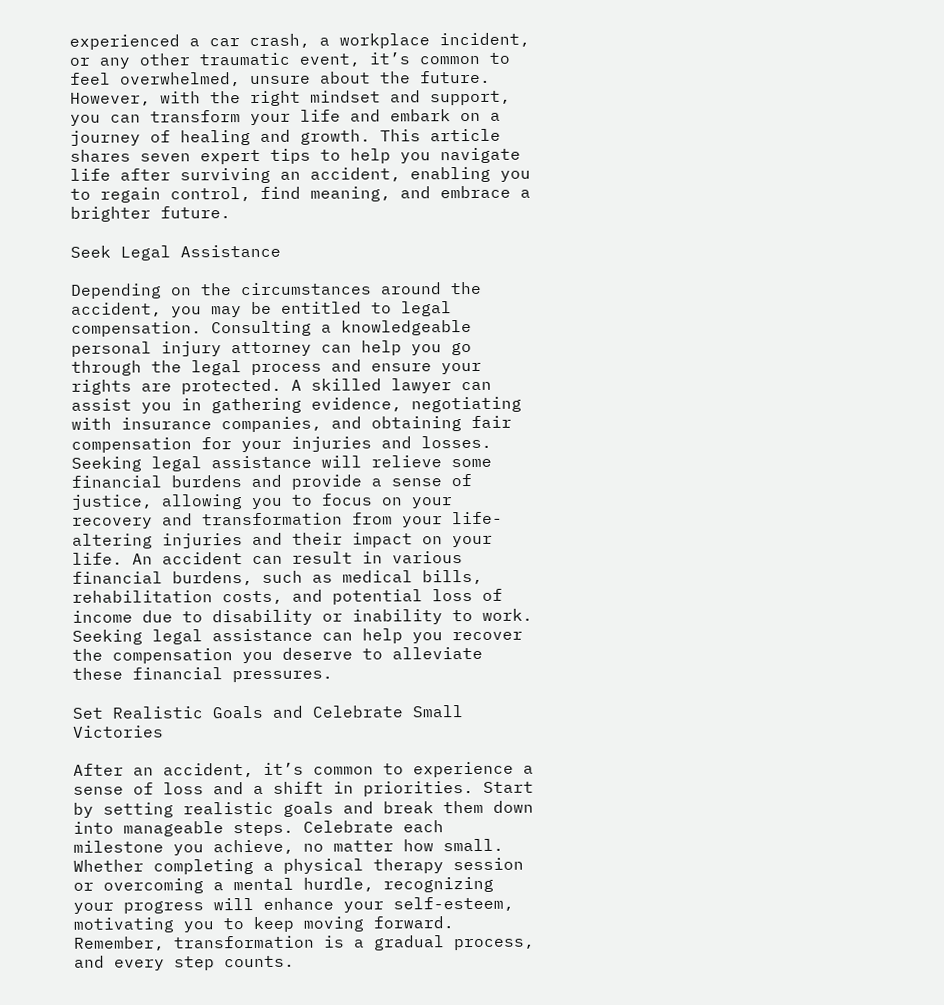experienced a car crash, a workplace incident, or any other traumatic event, it’s common to feel overwhelmed, unsure about the future. However, with the right mindset and support, you can transform your life and embark on a journey of healing and growth. This article shares seven expert tips to help you navigate life after surviving an accident, enabling you to regain control, find meaning, and embrace a brighter future.

Seek Legal Assistance

Depending on the circumstances around the accident, you may be entitled to legal compensation. Consulting a knowledgeable personal injury attorney can help you go through the legal process and ensure your rights are protected. A skilled lawyer can assist you in gathering evidence, negotiating with insurance companies, and obtaining fair compensation for your injuries and losses. Seeking legal assistance will relieve some financial burdens and provide a sense of justice, allowing you to focus on your recovery and transformation from your life-altering injuries and their impact on your life. An accident can result in various financial burdens, such as medical bills, rehabilitation costs, and potential loss of income due to disability or inability to work. Seeking legal assistance can help you recover the compensation you deserve to alleviate these financial pressures.

Set Realistic Goals and Celebrate Small Victories

After an accident, it’s common to experience a sense of loss and a shift in priorities. Start by setting realistic goals and break them down into manageable steps. Celebrate each milestone you achieve, no matter how small. Whether completing a physical therapy session or overcoming a mental hurdle, recognizing your progress will enhance your self-esteem, motivating you to keep moving forward. Remember, transformation is a gradual process, and every step counts.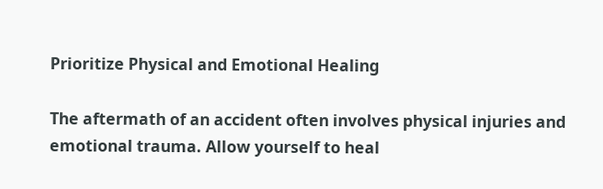Prioritize Physical and Emotional Healing

The aftermath of an accident often involves physical injuries and emotional trauma. Allow yourself to heal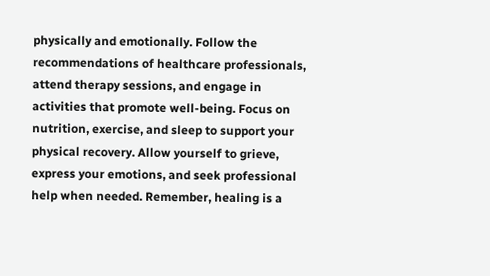physically and emotionally. Follow the recommendations of healthcare professionals, attend therapy sessions, and engage in activities that promote well-being. Focus on nutrition, exercise, and sleep to support your physical recovery. Allow yourself to grieve, express your emotions, and seek professional help when needed. Remember, healing is a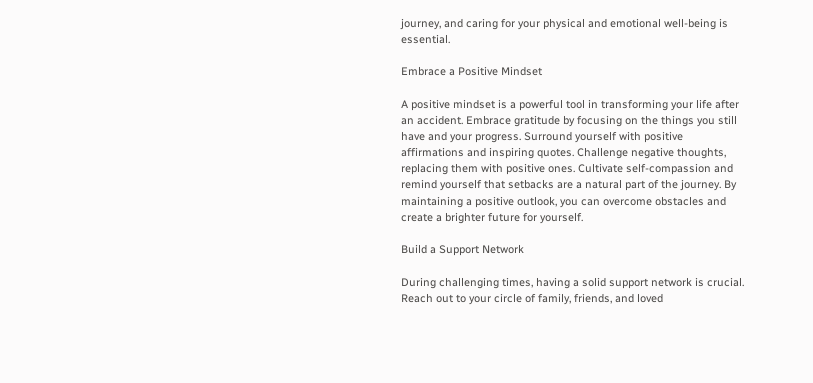journey, and caring for your physical and emotional well-being is essential.

Embrace a Positive Mindset

A positive mindset is a powerful tool in transforming your life after an accident. Embrace gratitude by focusing on the things you still have and your progress. Surround yourself with positive affirmations and inspiring quotes. Challenge negative thoughts, replacing them with positive ones. Cultivate self-compassion and remind yourself that setbacks are a natural part of the journey. By maintaining a positive outlook, you can overcome obstacles and create a brighter future for yourself.

Build a Support Network

During challenging times, having a solid support network is crucial. Reach out to your circle of family, friends, and loved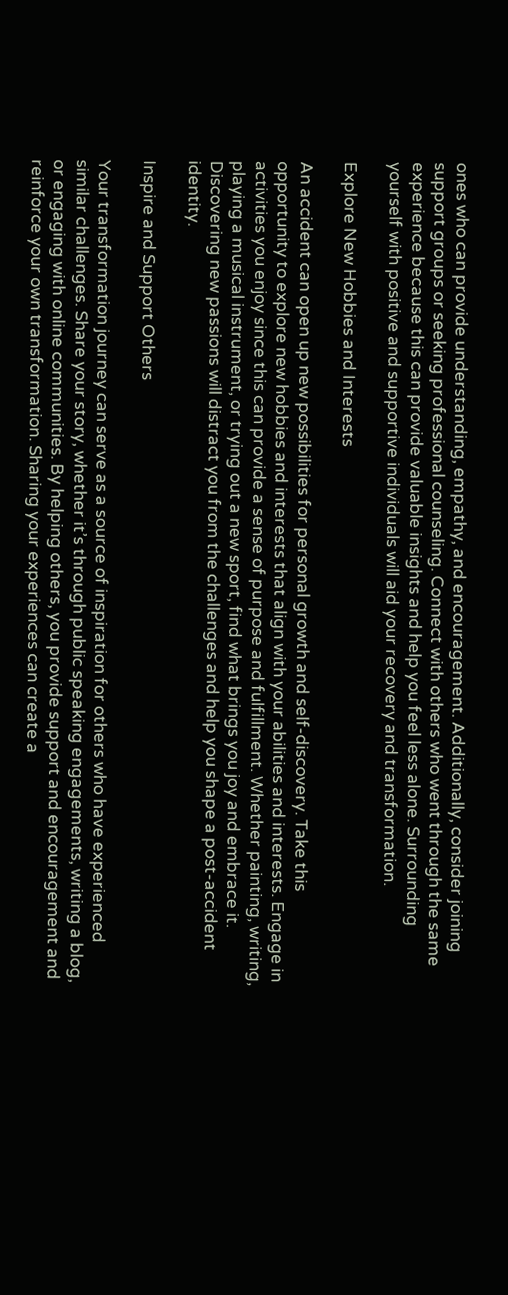ones who can provide understanding, empathy, and encouragement. Additionally, consider joining support groups or seeking professional counseling. Connect with others who went through the same experience because this can provide valuable insights and help you feel less alone. Surrounding yourself with positive and supportive individuals will aid your recovery and transformation.

Explore New Hobbies and Interests

An accident can open up new possibilities for personal growth and self-discovery. Take this opportunity to explore new hobbies and interests that align with your abilities and interests. Engage in activities you enjoy since this can provide a sense of purpose and fulfillment. Whether painting, writing, playing a musical instrument, or trying out a new sport, find what brings you joy and embrace it. Discovering new passions will distract you from the challenges and help you shape a post-accident identity.

Inspire and Support Others

Your transformation journey can serve as a source of inspiration for others who have experienced similar challenges. Share your story, whether it’s through public speaking engagements, writing a blog, or engaging with online communities. By helping others, you provide support and encouragement and reinforce your own transformation. Sharing your experiences can create a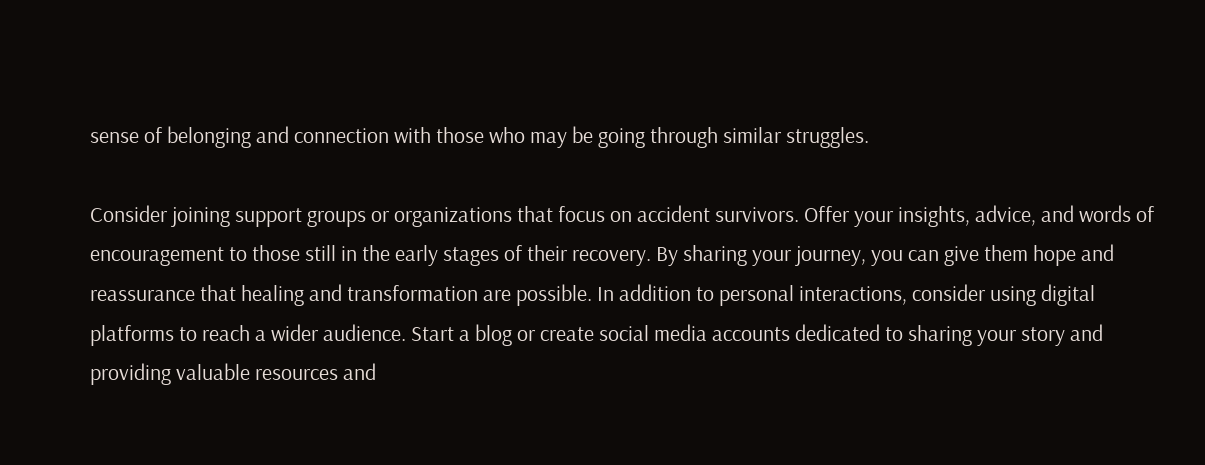sense of belonging and connection with those who may be going through similar struggles.

Consider joining support groups or organizations that focus on accident survivors. Offer your insights, advice, and words of encouragement to those still in the early stages of their recovery. By sharing your journey, you can give them hope and reassurance that healing and transformation are possible. In addition to personal interactions, consider using digital platforms to reach a wider audience. Start a blog or create social media accounts dedicated to sharing your story and providing valuable resources and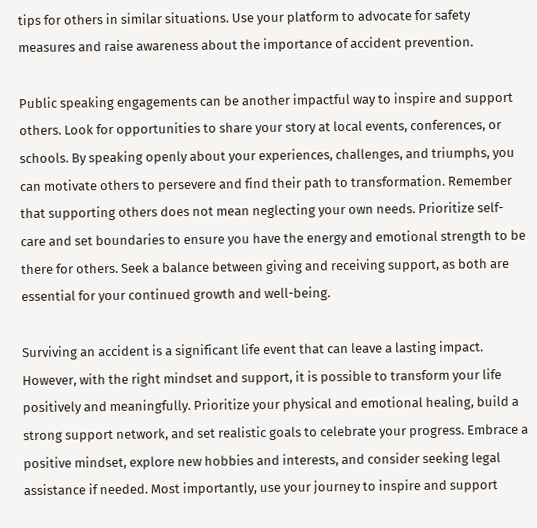tips for others in similar situations. Use your platform to advocate for safety measures and raise awareness about the importance of accident prevention.

Public speaking engagements can be another impactful way to inspire and support others. Look for opportunities to share your story at local events, conferences, or schools. By speaking openly about your experiences, challenges, and triumphs, you can motivate others to persevere and find their path to transformation. Remember that supporting others does not mean neglecting your own needs. Prioritize self-care and set boundaries to ensure you have the energy and emotional strength to be there for others. Seek a balance between giving and receiving support, as both are essential for your continued growth and well-being.

Surviving an accident is a significant life event that can leave a lasting impact. However, with the right mindset and support, it is possible to transform your life positively and meaningfully. Prioritize your physical and emotional healing, build a strong support network, and set realistic goals to celebrate your progress. Embrace a positive mindset, explore new hobbies and interests, and consider seeking legal assistance if needed. Most importantly, use your journey to inspire and support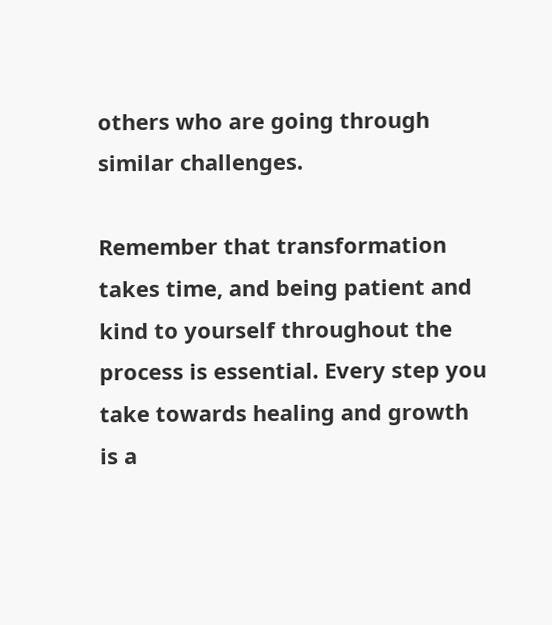others who are going through similar challenges.

Remember that transformation takes time, and being patient and kind to yourself throughout the process is essential. Every step you take towards healing and growth is a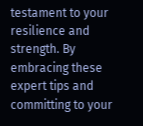testament to your resilience and strength. By embracing these expert tips and committing to your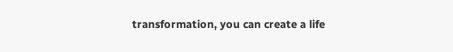transformation, you can create a life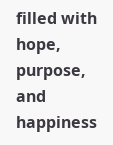filled with hope, purpose, and happiness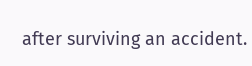after surviving an accident.